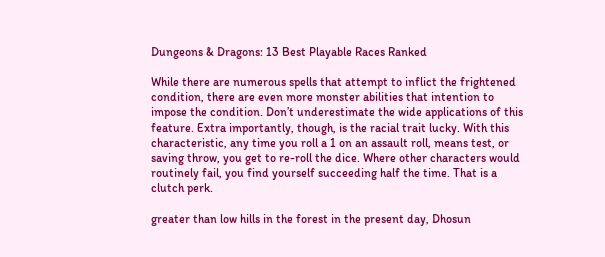Dungeons & Dragons: 13 Best Playable Races Ranked

While there are numerous spells that attempt to inflict the frightened condition, there are even more monster abilities that intention to impose the condition. Don’t underestimate the wide applications of this feature. Extra importantly, though, is the racial trait lucky. With this characteristic, any time you roll a 1 on an assault roll, means test, or saving throw, you get to re-roll the dice. Where other characters would routinely fail, you find yourself succeeding half the time. That is a clutch perk.

greater than low hills in the forest in the present day, Dhosun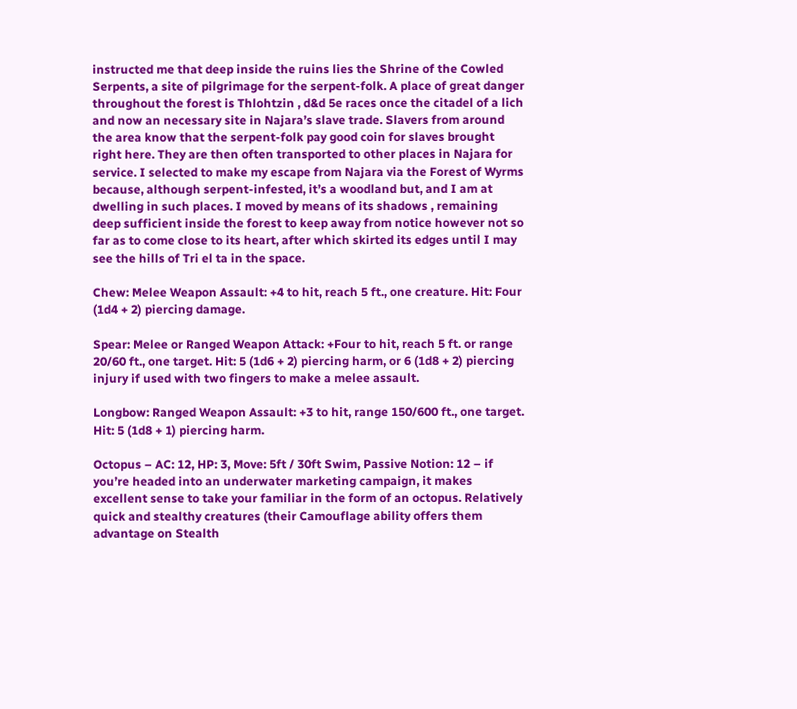instructed me that deep inside the ruins lies the Shrine of the Cowled Serpents, a site of pilgrimage for the serpent-folk. A place of great danger throughout the forest is Thlohtzin , d&d 5e races once the citadel of a lich and now an necessary site in Najara’s slave trade. Slavers from around the area know that the serpent-folk pay good coin for slaves brought right here. They are then often transported to other places in Najara for service. I selected to make my escape from Najara via the Forest of Wyrms because, although serpent-infested, it’s a woodland but, and I am at dwelling in such places. I moved by means of its shadows , remaining deep sufficient inside the forest to keep away from notice however not so far as to come close to its heart, after which skirted its edges until I may see the hills of Tri el ta in the space.

Chew: Melee Weapon Assault: +4 to hit, reach 5 ft., one creature. Hit: Four (1d4 + 2) piercing damage.

Spear: Melee or Ranged Weapon Attack: +Four to hit, reach 5 ft. or range 20/60 ft., one target. Hit: 5 (1d6 + 2) piercing harm, or 6 (1d8 + 2) piercing injury if used with two fingers to make a melee assault.

Longbow: Ranged Weapon Assault: +3 to hit, range 150/600 ft., one target. Hit: 5 (1d8 + 1) piercing harm.

Octopus – AC: 12, HP: 3, Move: 5ft / 30ft Swim, Passive Notion: 12 – if you’re headed into an underwater marketing campaign, it makes excellent sense to take your familiar in the form of an octopus. Relatively quick and stealthy creatures (their Camouflage ability offers them advantage on Stealth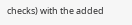checks) with the added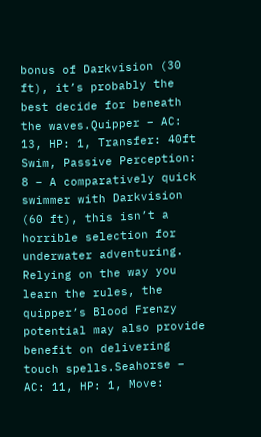bonus of Darkvision (30 ft), it’s probably the best decide for beneath the waves.Quipper – AC: 13, HP: 1, Transfer: 40ft Swim, Passive Perception: 8 – A comparatively quick swimmer with Darkvision (60 ft), this isn’t a horrible selection for underwater adventuring. Relying on the way you learn the rules, the quipper’s Blood Frenzy potential may also provide benefit on delivering touch spells.Seahorse – AC: 11, HP: 1, Move: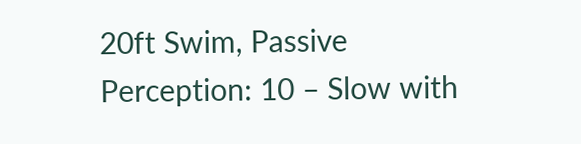20ft Swim, Passive Perception: 10 – Slow with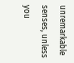unremarkable senses, unless you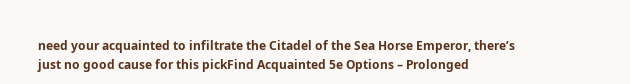need your acquainted to infiltrate the Citadel of the Sea Horse Emperor, there’s just no good cause for this pickFind Acquainted 5e Options – Prolonged